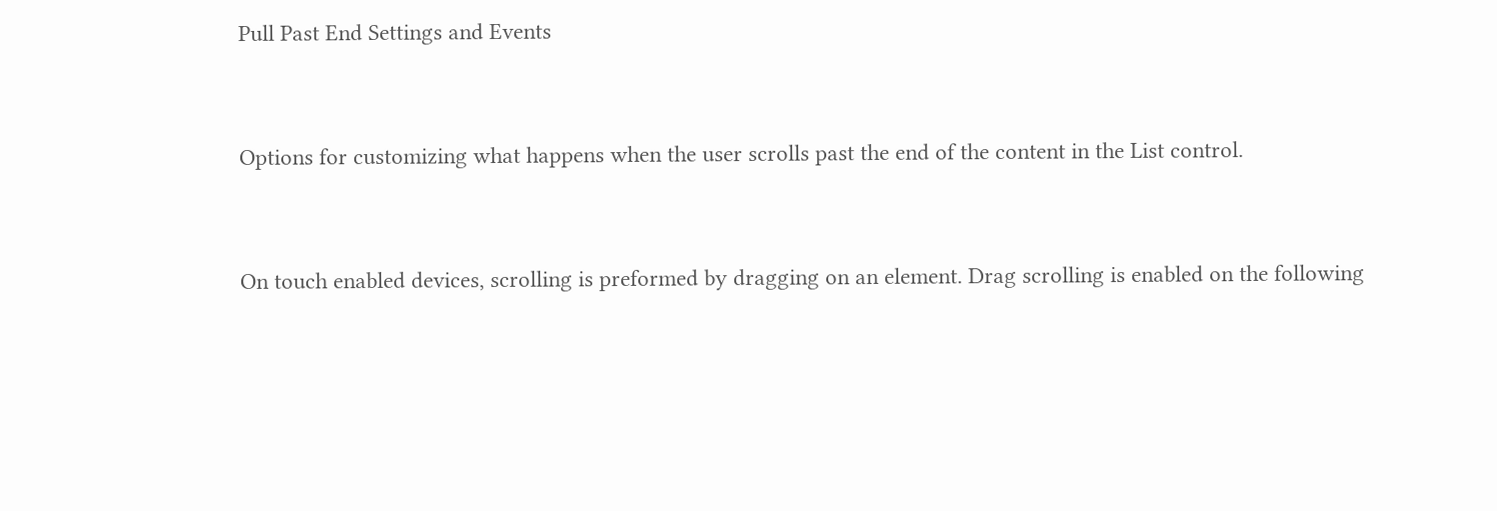Pull Past End Settings and Events


Options for customizing what happens when the user scrolls past the end of the content in the List control.


On touch enabled devices, scrolling is preformed by dragging on an element. Drag scrolling is enabled on the following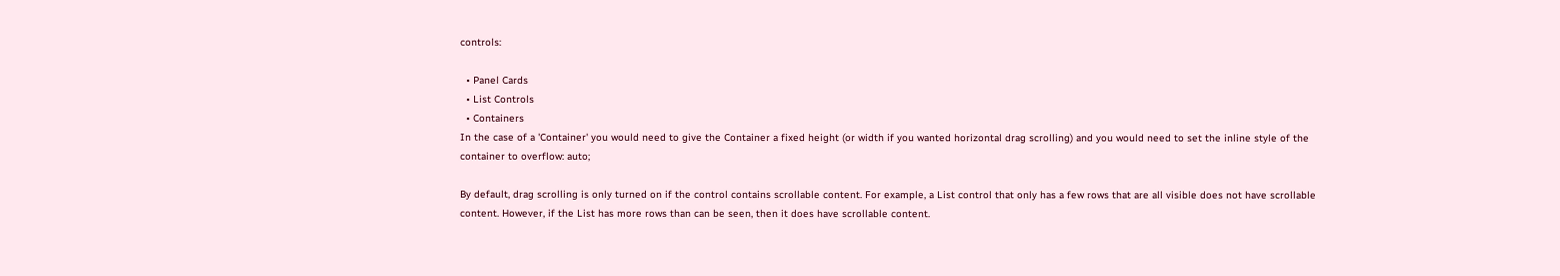controls:

  • Panel Cards
  • List Controls
  • Containers
In the case of a 'Container' you would need to give the Container a fixed height (or width if you wanted horizontal drag scrolling) and you would need to set the inline style of the container to overflow: auto;

By default, drag scrolling is only turned on if the control contains scrollable content. For example, a List control that only has a few rows that are all visible does not have scrollable content. However, if the List has more rows than can be seen, then it does have scrollable content.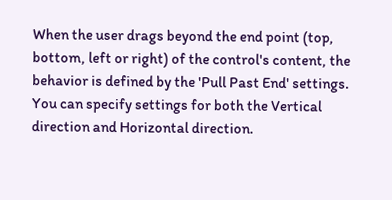When the user drags beyond the end point (top, bottom, left or right) of the control's content, the behavior is defined by the 'Pull Past End' settings. You can specify settings for both the Vertical direction and Horizontal direction.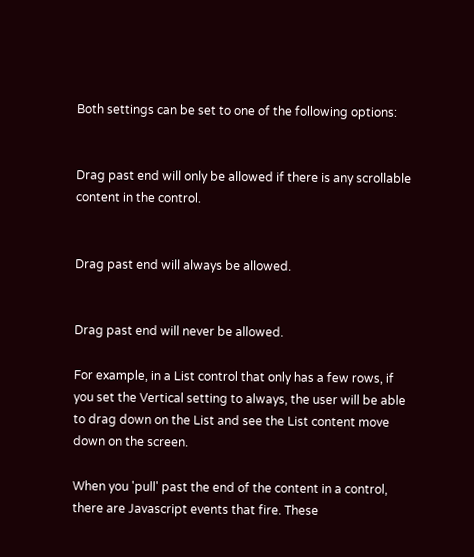Both settings can be set to one of the following options:


Drag past end will only be allowed if there is any scrollable content in the control.


Drag past end will always be allowed.


Drag past end will never be allowed.

For example, in a List control that only has a few rows, if you set the Vertical setting to always, the user will be able to drag down on the List and see the List content move down on the screen.

When you 'pull' past the end of the content in a control, there are Javascript events that fire. These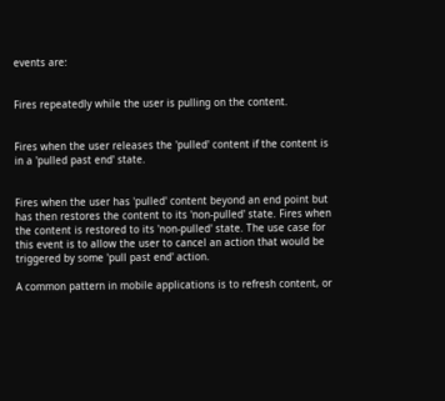events are:


Fires repeatedly while the user is pulling on the content.


Fires when the user releases the 'pulled' content if the content is in a 'pulled past end' state.


Fires when the user has 'pulled' content beyond an end point but has then restores the content to its 'non-pulled' state. Fires when the content is restored to its 'non-pulled' state. The use case for this event is to allow the user to cancel an action that would be triggered by some 'pull past end' action.

A common pattern in mobile applications is to refresh content, or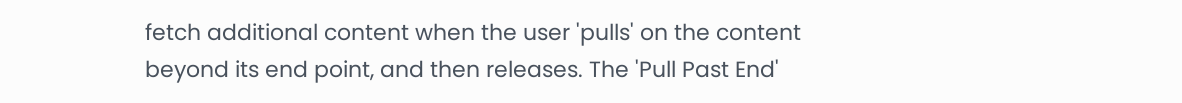fetch additional content when the user 'pulls' on the content beyond its end point, and then releases. The 'Pull Past End'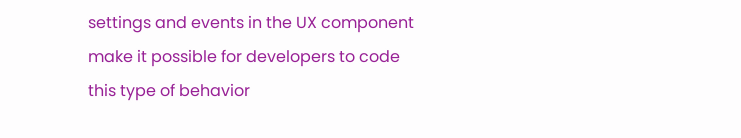settings and events in the UX component make it possible for developers to code this type of behavior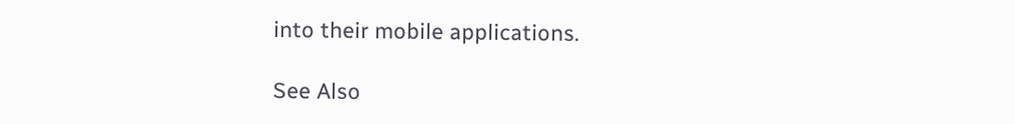into their mobile applications.

See Also